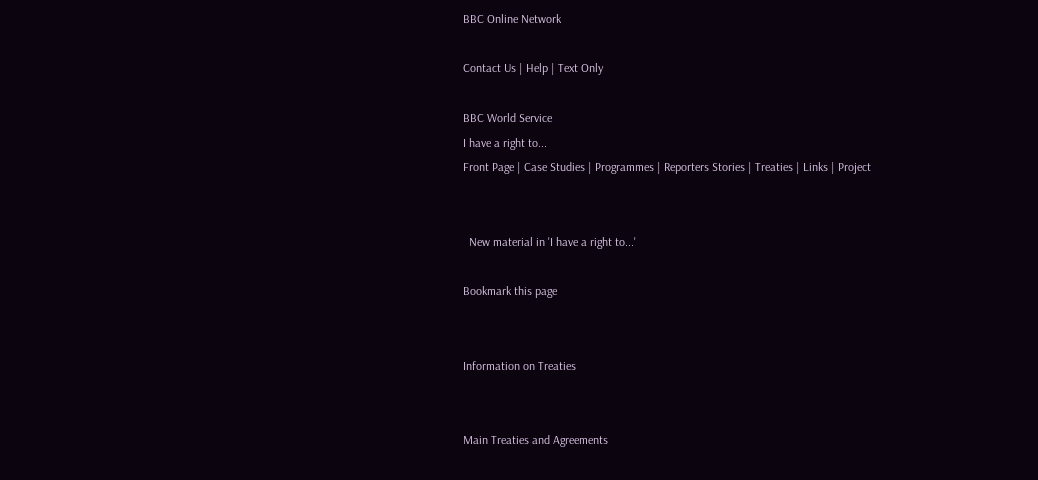BBC Online Network

Contact Us | Help | Text Only

BBC World Service
I have a right to...
Front Page | Case Studies | Programmes | Reporters Stories | Treaties | Links | Project


  New material in 'I have a right to...'

Bookmark this page


Information on Treaties


Main Treaties and Agreements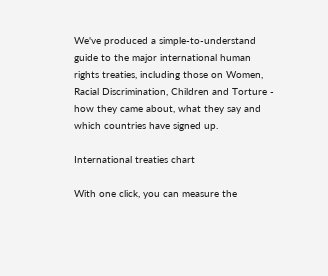We've produced a simple-to-understand guide to the major international human rights treaties, including those on Women, Racial Discrimination, Children and Torture - how they came about, what they say and which countries have signed up.

International treaties chart

With one click, you can measure the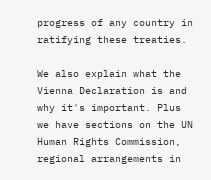progress of any country in ratifying these treaties.

We also explain what the Vienna Declaration is and why it's important. Plus we have sections on the UN Human Rights Commission, regional arrangements in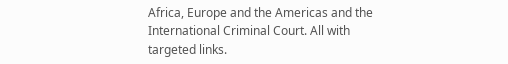Africa, Europe and the Americas and the International Criminal Court. All with targeted links.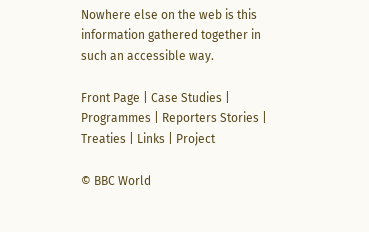Nowhere else on the web is this information gathered together in such an accessible way.

Front Page | Case Studies | Programmes | Reporters Stories | Treaties | Links | Project

© BBC World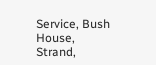Service, Bush House, Strand,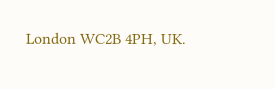London WC2B 4PH, UK.